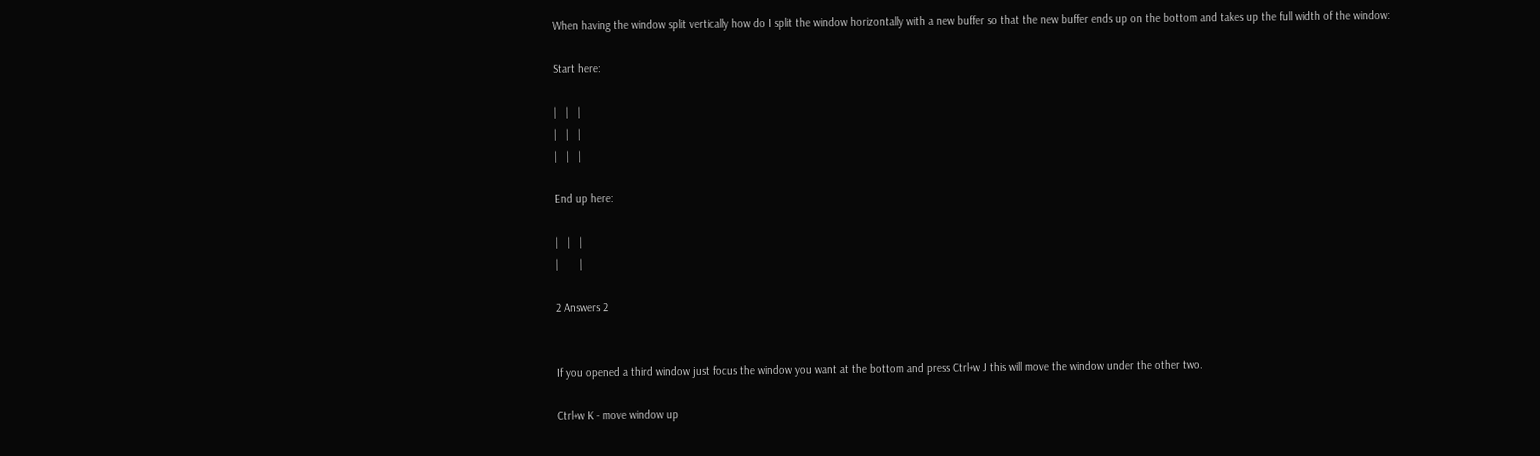When having the window split vertically how do I split the window horizontally with a new buffer so that the new buffer ends up on the bottom and takes up the full width of the window:

Start here:

|   |   |
|   |   |
|   |   |

End up here:

|   |   |
|       |

2 Answers 2


If you opened a third window just focus the window you want at the bottom and press Ctrl+w J this will move the window under the other two.

Ctrl+w K - move window up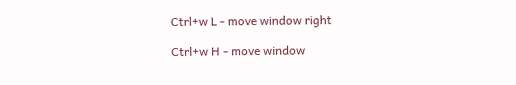Ctrl+w L - move window right

Ctrl+w H - move window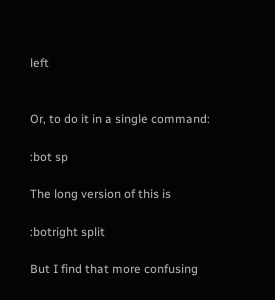left


Or, to do it in a single command:

:bot sp

The long version of this is

:botright split

But I find that more confusing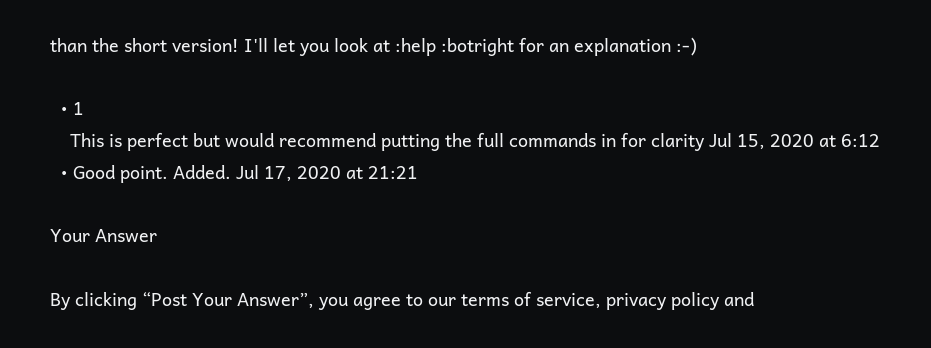than the short version! I'll let you look at :help :botright for an explanation :-)

  • 1
    This is perfect but would recommend putting the full commands in for clarity Jul 15, 2020 at 6:12
  • Good point. Added. Jul 17, 2020 at 21:21

Your Answer

By clicking “Post Your Answer”, you agree to our terms of service, privacy policy and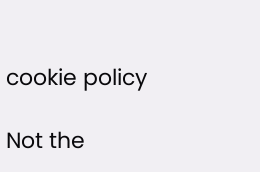cookie policy

Not the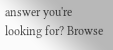answer you're looking for? Browse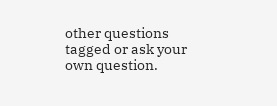other questions tagged or ask your own question.